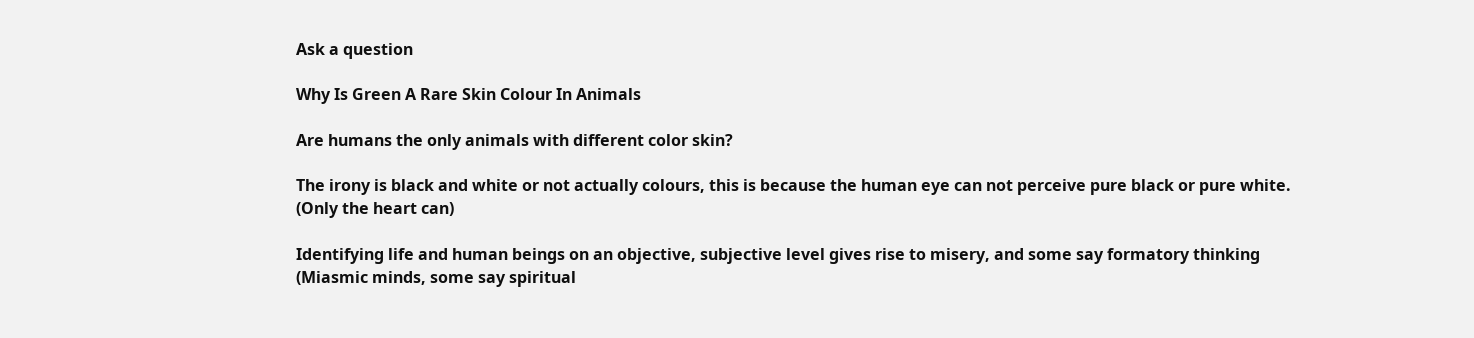Ask a question

Why Is Green A Rare Skin Colour In Animals

Are humans the only animals with different color skin?

The irony is black and white or not actually colours, this is because the human eye can not perceive pure black or pure white. (Only the heart can)

Identifying life and human beings on an objective, subjective level gives rise to misery, and some say formatory thinking (Miasmic minds, some say spiritual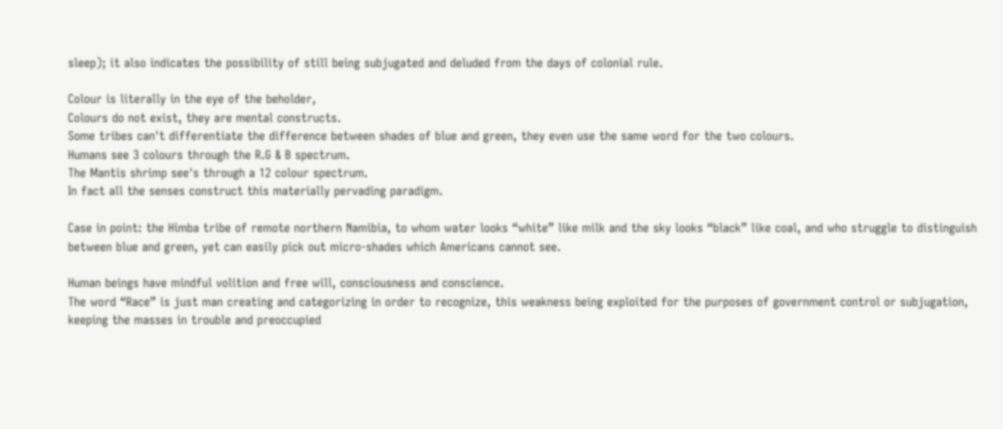sleep); it also indicates the possibility of still being subjugated and deluded from the days of colonial rule.

Colour is literally in the eye of the beholder,
Colours do not exist, they are mental constructs.
Some tribes can't differentiate the difference between shades of blue and green, they even use the same word for the two colours.
Humans see 3 colours through the R.G & B spectrum.
The Mantis shrimp see's through a 12 colour spectrum.
In fact all the senses construct this materially pervading paradigm.

Case in point: the Himba tribe of remote northern Namibia, to whom water looks “white” like milk and the sky looks “black” like coal, and who struggle to distinguish between blue and green, yet can easily pick out micro-shades which Americans cannot see.

Human beings have mindful volition and free will, consciousness and conscience.
The word “Race” is just man creating and categorizing in order to recognize, this weakness being exploited for the purposes of government control or subjugation, keeping the masses in trouble and preoccupied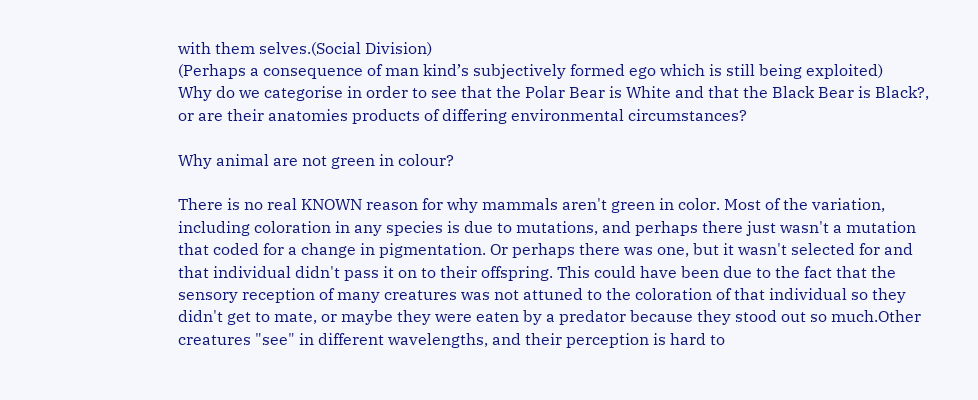with them selves.(Social Division)
(Perhaps a consequence of man kind’s subjectively formed ego which is still being exploited)
Why do we categorise in order to see that the Polar Bear is White and that the Black Bear is Black?, or are their anatomies products of differing environmental circumstances?

Why animal are not green in colour?

There is no real KNOWN reason for why mammals aren't green in color. Most of the variation, including coloration in any species is due to mutations, and perhaps there just wasn't a mutation that coded for a change in pigmentation. Or perhaps there was one, but it wasn't selected for and that individual didn't pass it on to their offspring. This could have been due to the fact that the sensory reception of many creatures was not attuned to the coloration of that individual so they didn't get to mate, or maybe they were eaten by a predator because they stood out so much.Other creatures "see" in different wavelengths, and their perception is hard to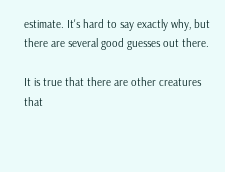estimate. It's hard to say exactly why, but there are several good guesses out there.

It is true that there are other creatures that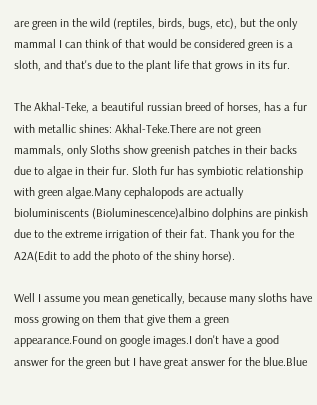are green in the wild (reptiles, birds, bugs, etc), but the only mammal I can think of that would be considered green is a sloth, and that's due to the plant life that grows in its fur.

The Akhal-Teke, a beautiful russian breed of horses, has a fur with metallic shines: Akhal-Teke.There are not green mammals, only Sloths show greenish patches in their backs due to algae in their fur. Sloth fur has symbiotic relationship with green algae.Many cephalopods are actually bioluminiscents (Bioluminescence)albino dolphins are pinkish due to the extreme irrigation of their fat. Thank you for the A2A(Edit to add the photo of the shiny horse).

Well I assume you mean genetically, because many sloths have moss growing on them that give them a green appearance.Found on google images.I don't have a good answer for the green but I have great answer for the blue.Blue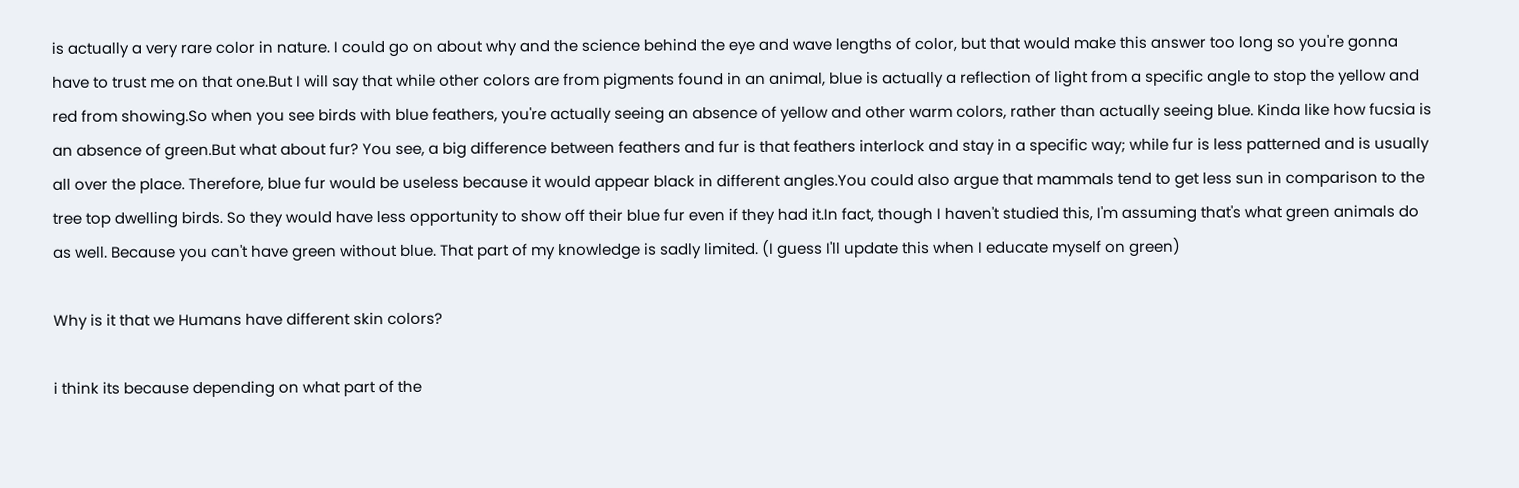is actually a very rare color in nature. I could go on about why and the science behind the eye and wave lengths of color, but that would make this answer too long so you're gonna have to trust me on that one.But I will say that while other colors are from pigments found in an animal, blue is actually a reflection of light from a specific angle to stop the yellow and red from showing.So when you see birds with blue feathers, you're actually seeing an absence of yellow and other warm colors, rather than actually seeing blue. Kinda like how fucsia is an absence of green.But what about fur? You see, a big difference between feathers and fur is that feathers interlock and stay in a specific way; while fur is less patterned and is usually all over the place. Therefore, blue fur would be useless because it would appear black in different angles.You could also argue that mammals tend to get less sun in comparison to the tree top dwelling birds. So they would have less opportunity to show off their blue fur even if they had it.In fact, though I haven't studied this, I'm assuming that's what green animals do as well. Because you can't have green without blue. That part of my knowledge is sadly limited. (I guess I'll update this when I educate myself on green)

Why is it that we Humans have different skin colors?

i think its because depending on what part of the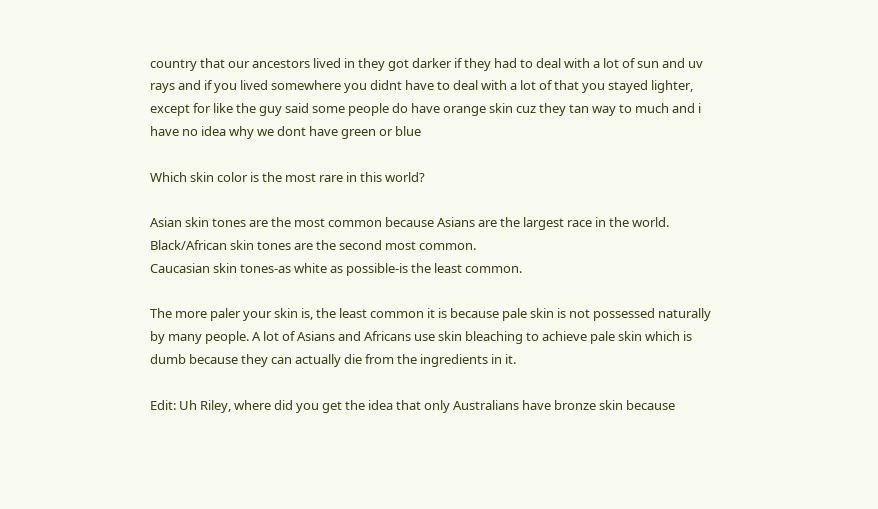country that our ancestors lived in they got darker if they had to deal with a lot of sun and uv rays and if you lived somewhere you didnt have to deal with a lot of that you stayed lighter, except for like the guy said some people do have orange skin cuz they tan way to much and i have no idea why we dont have green or blue

Which skin color is the most rare in this world?

Asian skin tones are the most common because Asians are the largest race in the world.
Black/African skin tones are the second most common.
Caucasian skin tones-as white as possible-is the least common.

The more paler your skin is, the least common it is because pale skin is not possessed naturally by many people. A lot of Asians and Africans use skin bleaching to achieve pale skin which is dumb because they can actually die from the ingredients in it.

Edit: Uh Riley, where did you get the idea that only Australians have bronze skin because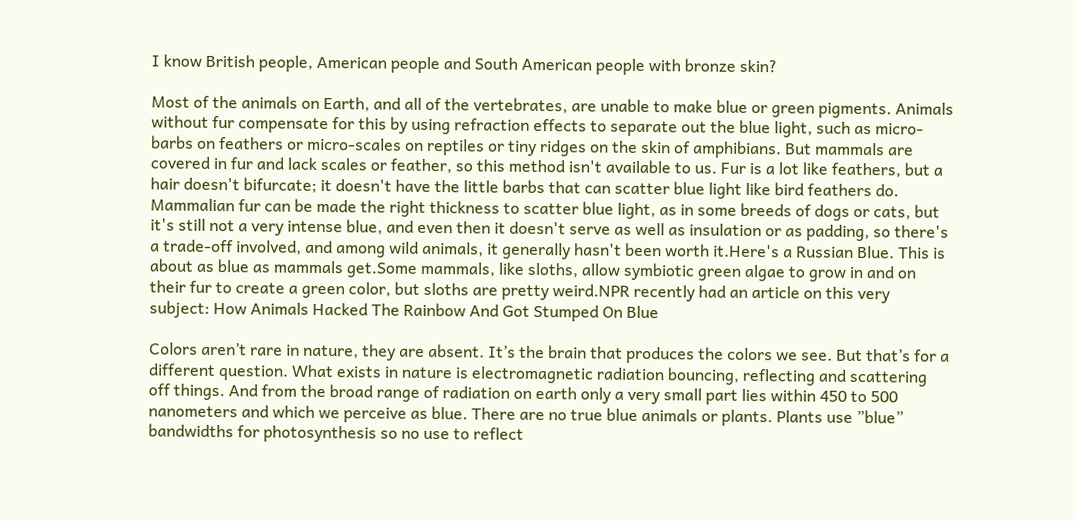I know British people, American people and South American people with bronze skin?

Most of the animals on Earth, and all of the vertebrates, are unable to make blue or green pigments. Animals without fur compensate for this by using refraction effects to separate out the blue light, such as micro-barbs on feathers or micro-scales on reptiles or tiny ridges on the skin of amphibians. But mammals are covered in fur and lack scales or feather, so this method isn't available to us. Fur is a lot like feathers, but a hair doesn't bifurcate; it doesn't have the little barbs that can scatter blue light like bird feathers do. Mammalian fur can be made the right thickness to scatter blue light, as in some breeds of dogs or cats, but it's still not a very intense blue, and even then it doesn't serve as well as insulation or as padding, so there's a trade-off involved, and among wild animals, it generally hasn't been worth it.Here's a Russian Blue. This is about as blue as mammals get.Some mammals, like sloths, allow symbiotic green algae to grow in and on their fur to create a green color, but sloths are pretty weird.NPR recently had an article on this very subject: How Animals Hacked The Rainbow And Got Stumped On Blue

Colors aren’t rare in nature, they are absent. It’s the brain that produces the colors we see. But that’s for a different question. What exists in nature is electromagnetic radiation bouncing, reflecting and scattering off things. And from the broad range of radiation on earth only a very small part lies within 450 to 500 nanometers and which we perceive as blue. There are no true blue animals or plants. Plants use ”blue” bandwidths for photosynthesis so no use to reflect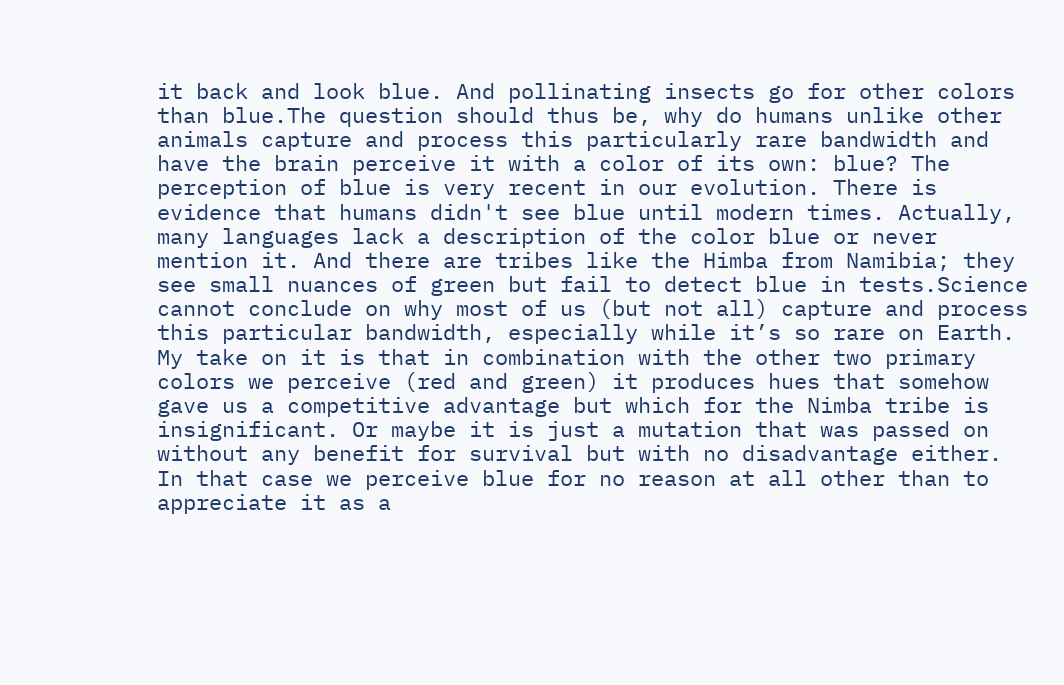it back and look blue. And pollinating insects go for other colors than blue.The question should thus be, why do humans unlike other animals capture and process this particularly rare bandwidth and have the brain perceive it with a color of its own: blue? The perception of blue is very recent in our evolution. There is evidence that humans didn't see blue until modern times. Actually, many languages lack a description of the color blue or never mention it. And there are tribes like the Himba from Namibia; they see small nuances of green but fail to detect blue in tests.Science cannot conclude on why most of us (but not all) capture and process this particular bandwidth, especially while it’s so rare on Earth. My take on it is that in combination with the other two primary colors we perceive (red and green) it produces hues that somehow gave us a competitive advantage but which for the Nimba tribe is insignificant. Or maybe it is just a mutation that was passed on without any benefit for survival but with no disadvantage either. In that case we perceive blue for no reason at all other than to appreciate it as a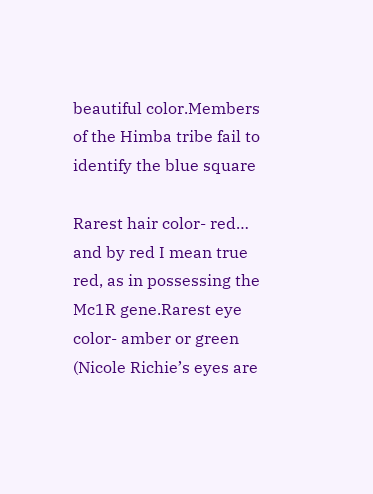beautiful color.Members of the Himba tribe fail to identify the blue square

Rarest hair color- red… and by red I mean true red, as in possessing the Mc1R gene.Rarest eye color- amber or green (Nicole Richie’s eyes are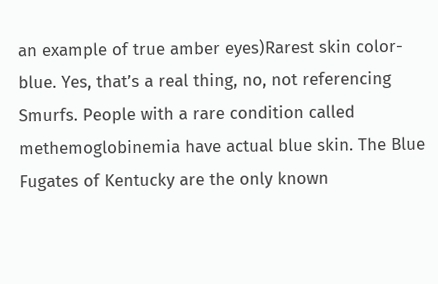an example of true amber eyes)Rarest skin color- blue. Yes, that’s a real thing, no, not referencing Smurfs. People with a rare condition called methemoglobinemia have actual blue skin. The Blue Fugates of Kentucky are the only known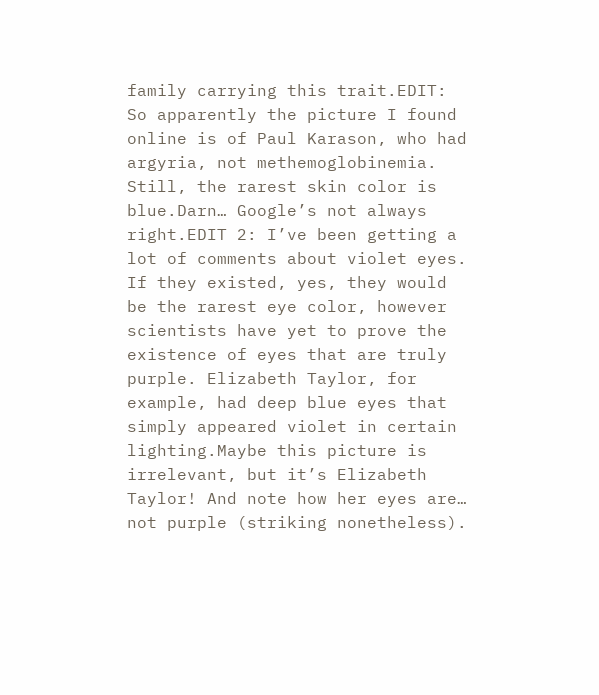family carrying this trait.EDIT: So apparently the picture I found online is of Paul Karason, who had argyria, not methemoglobinemia. Still, the rarest skin color is blue.Darn… Google’s not always right.EDIT 2: I’ve been getting a lot of comments about violet eyes. If they existed, yes, they would be the rarest eye color, however scientists have yet to prove the existence of eyes that are truly purple. Elizabeth Taylor, for example, had deep blue eyes that simply appeared violet in certain lighting.Maybe this picture is irrelevant, but it’s Elizabeth Taylor! And note how her eyes are… not purple (striking nonetheless).